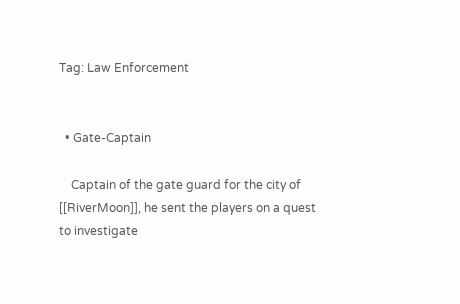Tag: Law Enforcement


  • Gate-Captain

    Captain of the gate guard for the city of [[RiverMoon]], he sent the players on a quest to investigate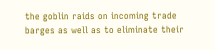the goblin raids on incoming trade barges as well as to eliminate their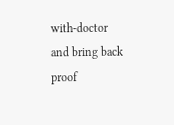with-doctor and bring back proof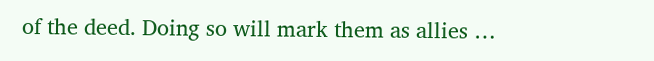of the deed. Doing so will mark them as allies …